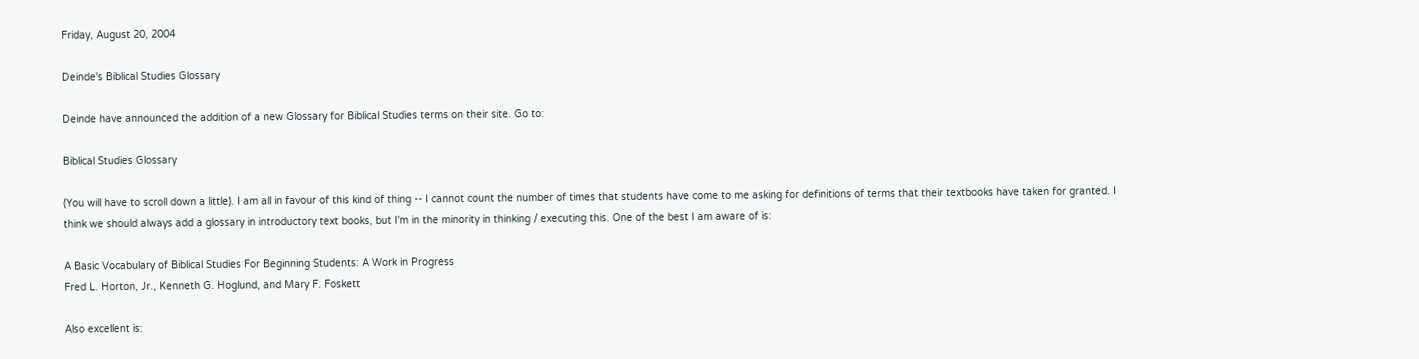Friday, August 20, 2004

Deinde's Biblical Studies Glossary

Deinde have announced the addition of a new Glossary for Biblical Studies terms on their site. Go to:

Biblical Studies Glossary

(You will have to scroll down a little). I am all in favour of this kind of thing -- I cannot count the number of times that students have come to me asking for definitions of terms that their textbooks have taken for granted. I think we should always add a glossary in introductory text books, but I'm in the minority in thinking / executing this. One of the best I am aware of is:

A Basic Vocabulary of Biblical Studies For Beginning Students: A Work in Progress
Fred L. Horton, Jr., Kenneth G. Hoglund, and Mary F. Foskett

Also excellent is: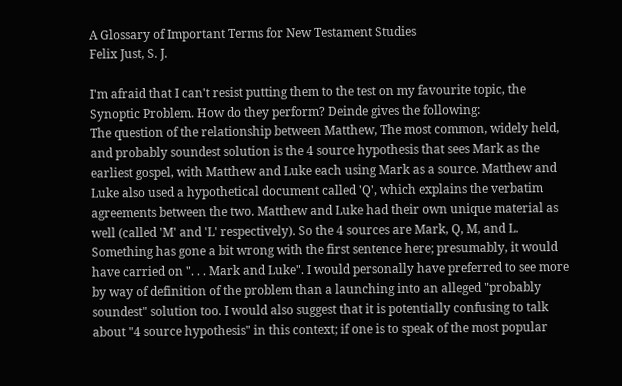A Glossary of Important Terms for New Testament Studies
Felix Just, S. J.

I'm afraid that I can't resist putting them to the test on my favourite topic, the Synoptic Problem. How do they perform? Deinde gives the following:
The question of the relationship between Matthew, The most common, widely held, and probably soundest solution is the 4 source hypothesis that sees Mark as the earliest gospel, with Matthew and Luke each using Mark as a source. Matthew and Luke also used a hypothetical document called 'Q', which explains the verbatim agreements between the two. Matthew and Luke had their own unique material as well (called 'M' and 'L' respectively). So the 4 sources are Mark, Q, M, and L.
Something has gone a bit wrong with the first sentence here; presumably, it would have carried on ". . . Mark and Luke". I would personally have preferred to see more by way of definition of the problem than a launching into an alleged "probably soundest" solution too. I would also suggest that it is potentially confusing to talk about "4 source hypothesis" in this context; if one is to speak of the most popular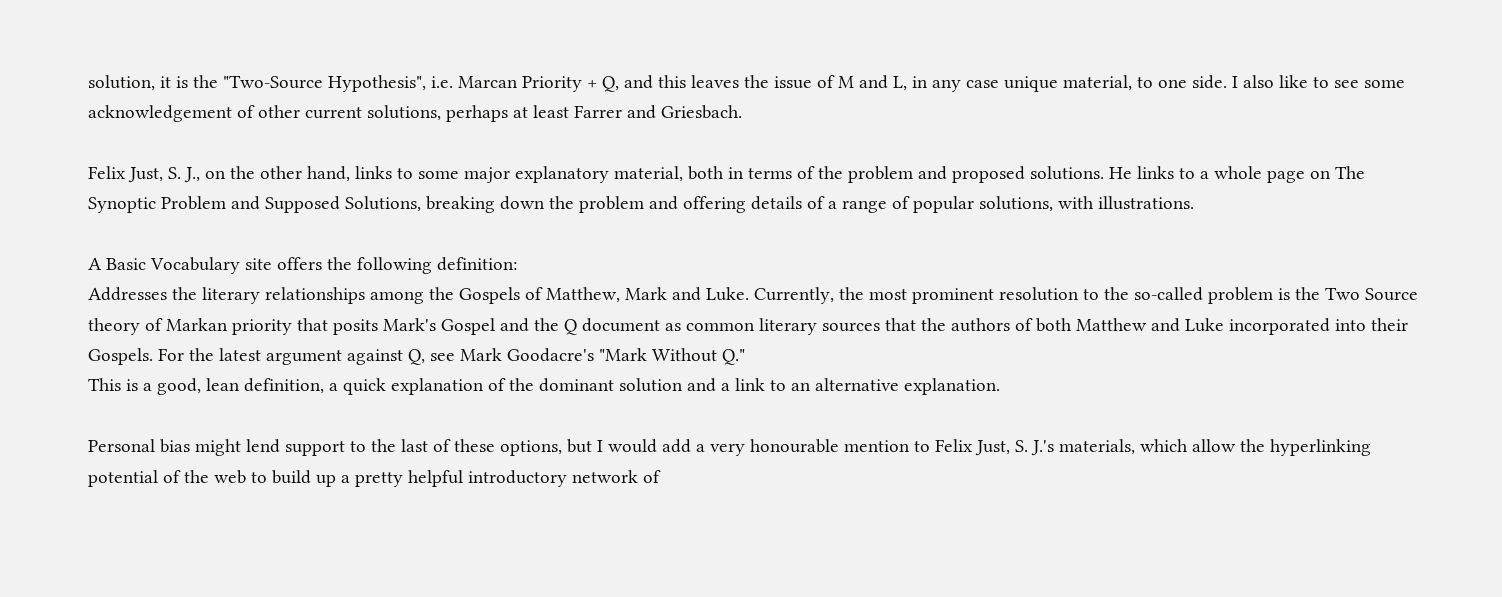solution, it is the "Two-Source Hypothesis", i.e. Marcan Priority + Q, and this leaves the issue of M and L, in any case unique material, to one side. I also like to see some acknowledgement of other current solutions, perhaps at least Farrer and Griesbach.

Felix Just, S. J., on the other hand, links to some major explanatory material, both in terms of the problem and proposed solutions. He links to a whole page on The Synoptic Problem and Supposed Solutions, breaking down the problem and offering details of a range of popular solutions, with illustrations.

A Basic Vocabulary site offers the following definition:
Addresses the literary relationships among the Gospels of Matthew, Mark and Luke. Currently, the most prominent resolution to the so-called problem is the Two Source theory of Markan priority that posits Mark's Gospel and the Q document as common literary sources that the authors of both Matthew and Luke incorporated into their Gospels. For the latest argument against Q, see Mark Goodacre's "Mark Without Q."
This is a good, lean definition, a quick explanation of the dominant solution and a link to an alternative explanation.

Personal bias might lend support to the last of these options, but I would add a very honourable mention to Felix Just, S. J.'s materials, which allow the hyperlinking potential of the web to build up a pretty helpful introductory network of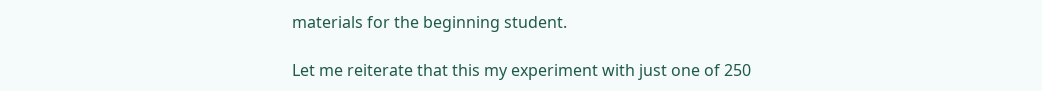materials for the beginning student.

Let me reiterate that this my experiment with just one of 250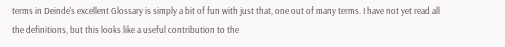terms in Deinde's excellent Glossary is simply a bit of fun with just that, one out of many terms. I have not yet read all the definitions, but this looks like a useful contribution to the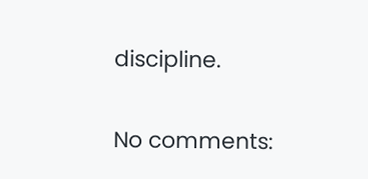discipline.

No comments: